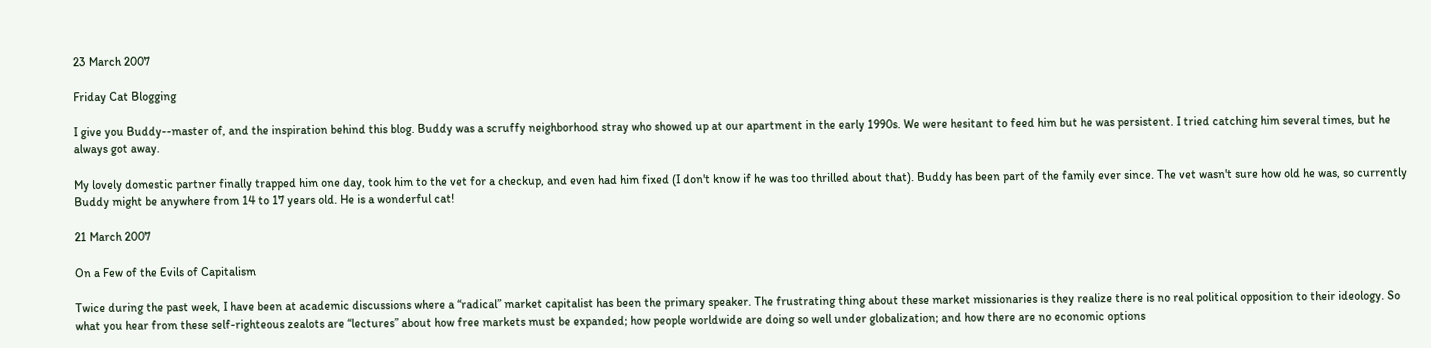23 March 2007

Friday Cat Blogging

I give you Buddy--master of, and the inspiration behind this blog. Buddy was a scruffy neighborhood stray who showed up at our apartment in the early 1990s. We were hesitant to feed him but he was persistent. I tried catching him several times, but he always got away.

My lovely domestic partner finally trapped him one day, took him to the vet for a checkup, and even had him fixed (I don't know if he was too thrilled about that). Buddy has been part of the family ever since. The vet wasn't sure how old he was, so currently Buddy might be anywhere from 14 to 17 years old. He is a wonderful cat!

21 March 2007

On a Few of the Evils of Capitalism

Twice during the past week, I have been at academic discussions where a “radical” market capitalist has been the primary speaker. The frustrating thing about these market missionaries is they realize there is no real political opposition to their ideology. So what you hear from these self-righteous zealots are “lectures” about how free markets must be expanded; how people worldwide are doing so well under globalization; and how there are no economic options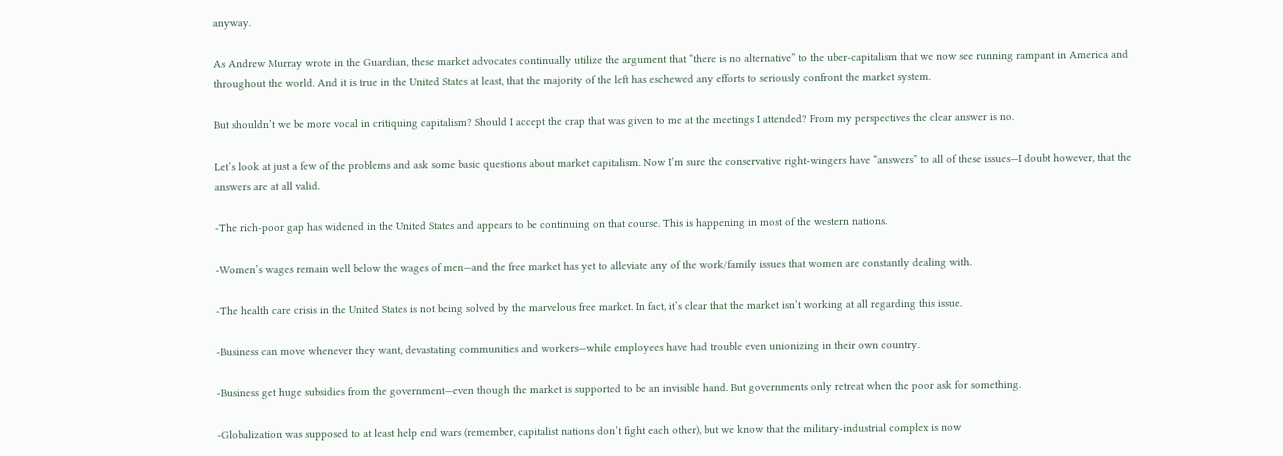anyway.

As Andrew Murray wrote in the Guardian, these market advocates continually utilize the argument that “there is no alternative” to the uber-capitalism that we now see running rampant in America and throughout the world. And it is true in the United States at least, that the majority of the left has eschewed any efforts to seriously confront the market system.

But shouldn’t we be more vocal in critiquing capitalism? Should I accept the crap that was given to me at the meetings I attended? From my perspectives the clear answer is no.

Let’s look at just a few of the problems and ask some basic questions about market capitalism. Now I’m sure the conservative right-wingers have “answers” to all of these issues—I doubt however, that the answers are at all valid.

-The rich-poor gap has widened in the United States and appears to be continuing on that course. This is happening in most of the western nations.

-Women’s wages remain well below the wages of men—and the free market has yet to alleviate any of the work/family issues that women are constantly dealing with.

-The health care crisis in the United States is not being solved by the marvelous free market. In fact, it’s clear that the market isn’t working at all regarding this issue.

-Business can move whenever they want, devastating communities and workers—while employees have had trouble even unionizing in their own country.

-Business get huge subsidies from the government—even though the market is supported to be an invisible hand. But governments only retreat when the poor ask for something.

-Globalization was supposed to at least help end wars (remember, capitalist nations don’t fight each other), but we know that the military-industrial complex is now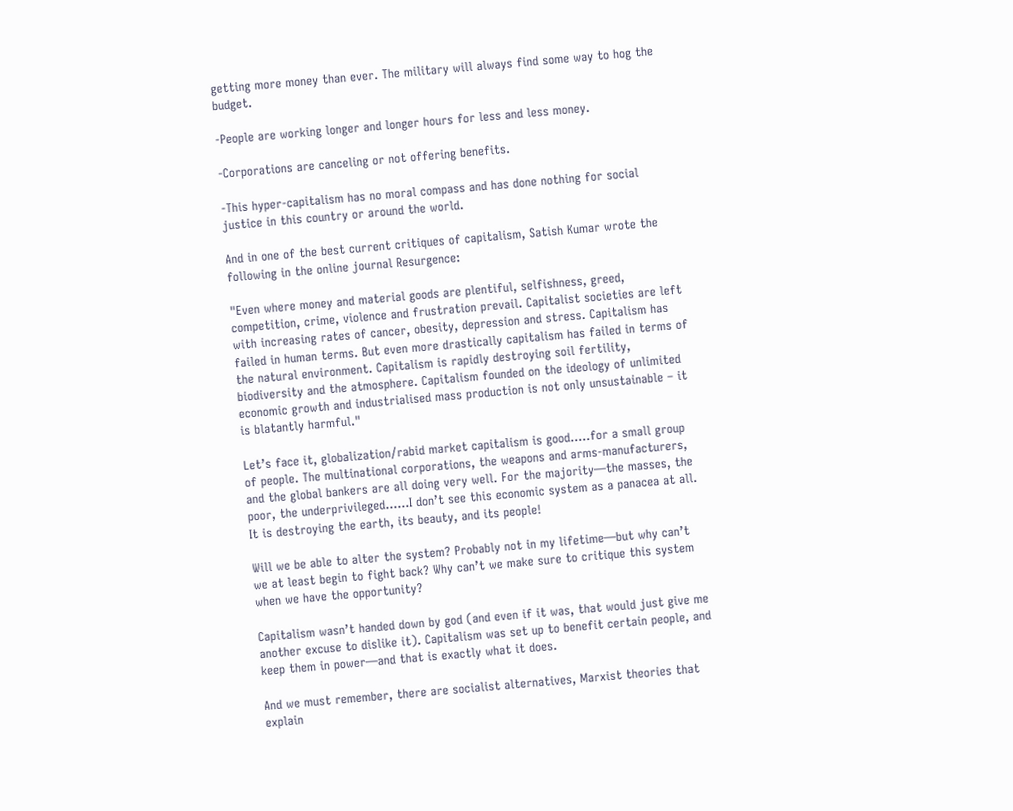getting more money than ever. The military will always find some way to hog the budget.

-People are working longer and longer hours for less and less money.

-Corporations are canceling or not offering benefits.

-This hyper-capitalism has no moral compass and has done nothing for social justice in this country or around the world.

And in one of the best current critiques of capitalism, Satish Kumar wrote the following in the online journal Resurgence:

"Even where money and material goods are plentiful, selfishness, greed, competition, crime, violence and frustration prevail. Capitalist societies are left with increasing rates of cancer, obesity, depression and stress. Capitalism has failed in human terms. But even more drastically capitalism has failed in terms of the natural environment. Capitalism is rapidly destroying soil fertility, biodiversity and the atmosphere. Capitalism founded on the ideology of unlimited economic growth and industrialised mass production is not only unsustainable – it is blatantly harmful."

Let’s face it, globalization/rabid market capitalism is good…..for a small group of people. The multinational corporations, the weapons and arms-manufacturers, and the global bankers are all doing very well. For the majority—the masses, the poor, the underprivileged……I don’t see this economic system as a panacea at all. It is destroying the earth, its beauty, and its people!

Will we be able to alter the system? Probably not in my lifetime—but why can’t we at least begin to fight back? Why can’t we make sure to critique this system when we have the opportunity?

Capitalism wasn’t handed down by god (and even if it was, that would just give me another excuse to dislike it). Capitalism was set up to benefit certain people, and keep them in power—and that is exactly what it does.

And we must remember, there are socialist alternatives, Marxist theories that explain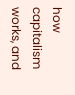how capitalism works, and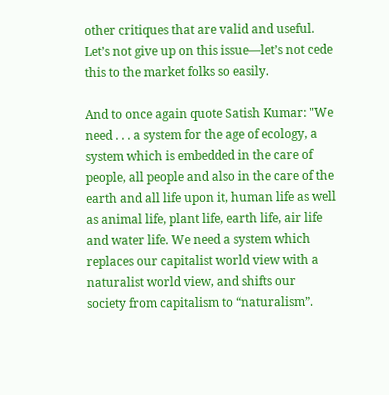other critiques that are valid and useful. Let’s not give up on this issue—let’s not cede this to the market folks so easily.

And to once again quote Satish Kumar: "We need . . . a system for the age of ecology, a system which is embedded in the care of people, all people and also in the care of the earth and all life upon it, human life as well as animal life, plant life, earth life, air life and water life. We need a system which replaces our capitalist world view with a naturalist world view, and shifts our society from capitalism to “naturalism”.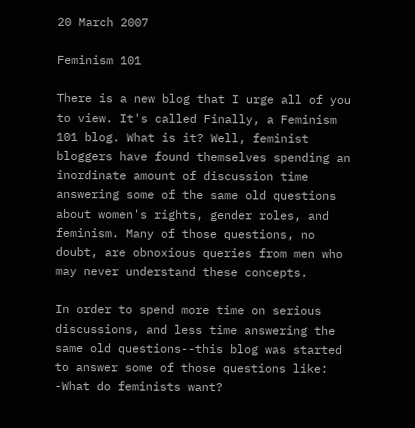20 March 2007

Feminism 101

There is a new blog that I urge all of you to view. It's called Finally, a Feminism 101 blog. What is it? Well, feminist bloggers have found themselves spending an inordinate amount of discussion time answering some of the same old questions about women's rights, gender roles, and feminism. Many of those questions, no doubt, are obnoxious queries from men who may never understand these concepts.

In order to spend more time on serious discussions, and less time answering the same old questions--this blog was started to answer some of those questions like:
-What do feminists want?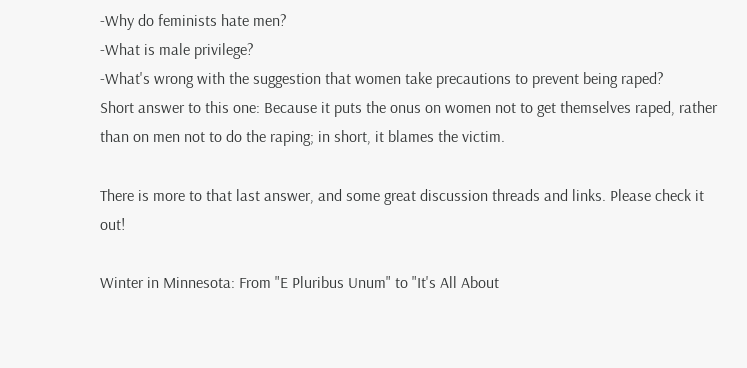-Why do feminists hate men?
-What is male privilege?
-What's wrong with the suggestion that women take precautions to prevent being raped?
Short answer to this one: Because it puts the onus on women not to get themselves raped, rather than on men not to do the raping; in short, it blames the victim.

There is more to that last answer, and some great discussion threads and links. Please check it out!

Winter in Minnesota: From "E Pluribus Unum" to "It's All About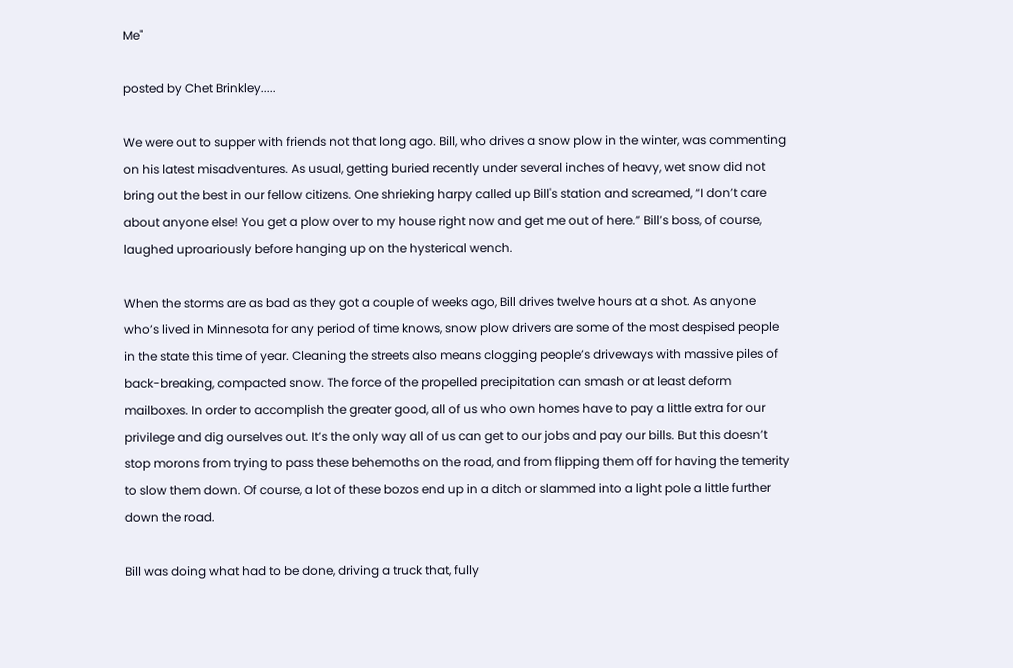Me"

posted by Chet Brinkley.....

We were out to supper with friends not that long ago. Bill, who drives a snow plow in the winter, was commenting on his latest misadventures. As usual, getting buried recently under several inches of heavy, wet snow did not bring out the best in our fellow citizens. One shrieking harpy called up Bill's station and screamed, “I don’t care about anyone else! You get a plow over to my house right now and get me out of here.” Bill’s boss, of course, laughed uproariously before hanging up on the hysterical wench.

When the storms are as bad as they got a couple of weeks ago, Bill drives twelve hours at a shot. As anyone who’s lived in Minnesota for any period of time knows, snow plow drivers are some of the most despised people in the state this time of year. Cleaning the streets also means clogging people’s driveways with massive piles of back-breaking, compacted snow. The force of the propelled precipitation can smash or at least deform mailboxes. In order to accomplish the greater good, all of us who own homes have to pay a little extra for our privilege and dig ourselves out. It’s the only way all of us can get to our jobs and pay our bills. But this doesn’t stop morons from trying to pass these behemoths on the road, and from flipping them off for having the temerity to slow them down. Of course, a lot of these bozos end up in a ditch or slammed into a light pole a little further down the road.

Bill was doing what had to be done, driving a truck that, fully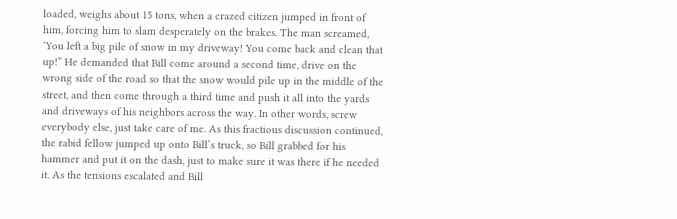loaded, weighs about 15 tons, when a crazed citizen jumped in front of him, forcing him to slam desperately on the brakes. The man screamed, ‘You left a big pile of snow in my driveway! You come back and clean that up!” He demanded that Bill come around a second time, drive on the wrong side of the road so that the snow would pile up in the middle of the street, and then come through a third time and push it all into the yards and driveways of his neighbors across the way. In other words, screw everybody else, just take care of me. As this fractious discussion continued, the rabid fellow jumped up onto Bill’s truck, so Bill grabbed for his hammer and put it on the dash, just to make sure it was there if he needed it. As the tensions escalated and Bill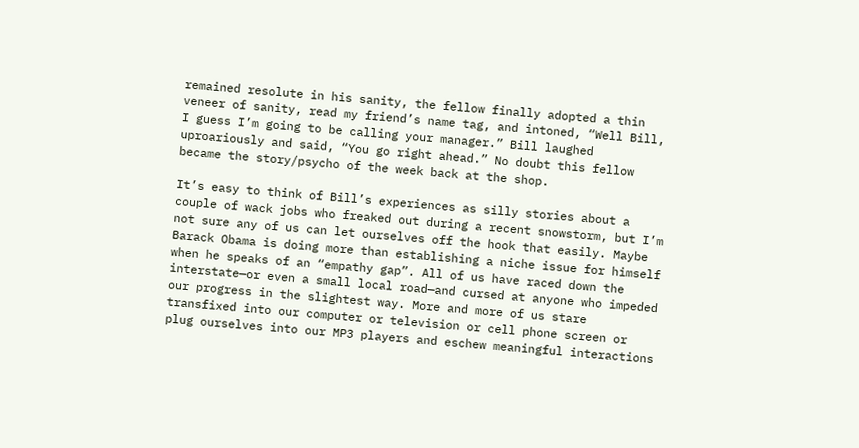remained resolute in his sanity, the fellow finally adopted a thin veneer of sanity, read my friend’s name tag, and intoned, “Well Bill, I guess I’m going to be calling your manager.” Bill laughed uproariously and said, “You go right ahead.” No doubt this fellow became the story/psycho of the week back at the shop.

It’s easy to think of Bill’s experiences as silly stories about a couple of wack jobs who freaked out during a recent snowstorm, but I’m not sure any of us can let ourselves off the hook that easily. Maybe Barack Obama is doing more than establishing a niche issue for himself when he speaks of an “empathy gap”. All of us have raced down the interstate—or even a small local road—and cursed at anyone who impeded our progress in the slightest way. More and more of us stare transfixed into our computer or television or cell phone screen or plug ourselves into our MP3 players and eschew meaningful interactions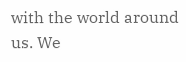with the world around us. We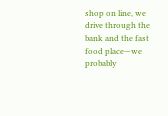shop on line, we drive through the bank and the fast food place—we probably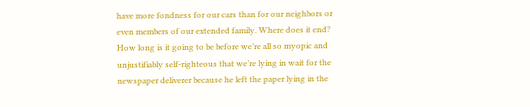have more fondness for our cars than for our neighbors or even members of our extended family. Where does it end? How long is it going to be before we’re all so myopic and unjustifiably self-righteous that we’re lying in wait for the newspaper deliverer because he left the paper lying in the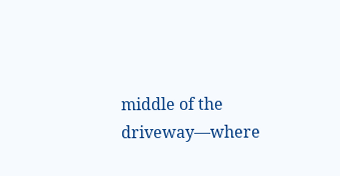middle of the driveway—where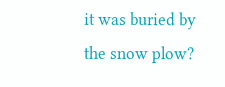it was buried by the snow plow?